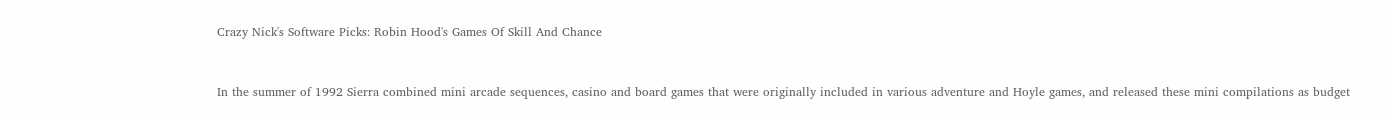Crazy Nick's Software Picks: Robin Hood's Games Of Skill And Chance


In the summer of 1992 Sierra combined mini arcade sequences, casino and board games that were originally included in various adventure and Hoyle games, and released these mini compilations as budget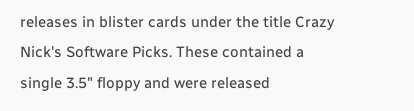releases in blister cards under the title Crazy Nick's Software Picks. These contained a single 3.5" floppy and were released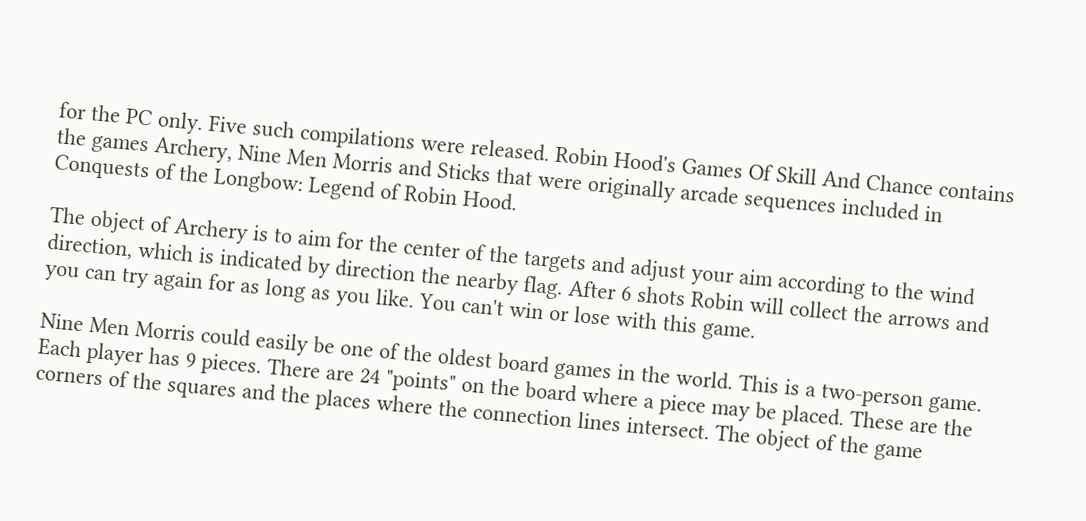for the PC only. Five such compilations were released. Robin Hood's Games Of Skill And Chance contains the games Archery, Nine Men Morris and Sticks that were originally arcade sequences included in Conquests of the Longbow: Legend of Robin Hood.

The object of Archery is to aim for the center of the targets and adjust your aim according to the wind direction, which is indicated by direction the nearby flag. After 6 shots Robin will collect the arrows and you can try again for as long as you like. You can't win or lose with this game.

Nine Men Morris could easily be one of the oldest board games in the world. This is a two-person game. Each player has 9 pieces. There are 24 "points" on the board where a piece may be placed. These are the corners of the squares and the places where the connection lines intersect. The object of the game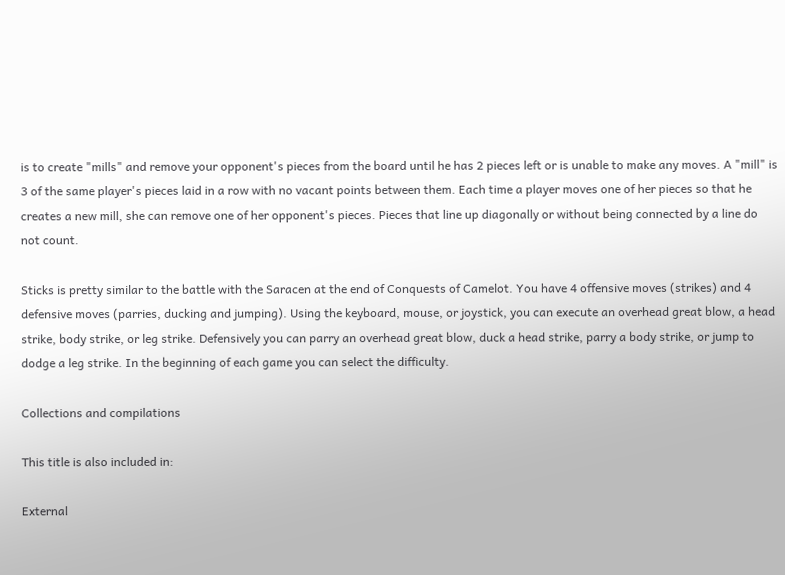is to create "mills" and remove your opponent's pieces from the board until he has 2 pieces left or is unable to make any moves. A "mill" is 3 of the same player's pieces laid in a row with no vacant points between them. Each time a player moves one of her pieces so that he creates a new mill, she can remove one of her opponent's pieces. Pieces that line up diagonally or without being connected by a line do not count.

Sticks is pretty similar to the battle with the Saracen at the end of Conquests of Camelot. You have 4 offensive moves (strikes) and 4 defensive moves (parries, ducking and jumping). Using the keyboard, mouse, or joystick, you can execute an overhead great blow, a head strike, body strike, or leg strike. Defensively you can parry an overhead great blow, duck a head strike, parry a body strike, or jump to dodge a leg strike. In the beginning of each game you can select the difficulty.

Collections and compilations

This title is also included in:

External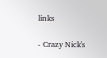links

- Crazy Nick's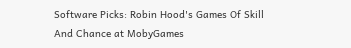Software Picks: Robin Hood's Games Of Skill And Chance at MobyGames